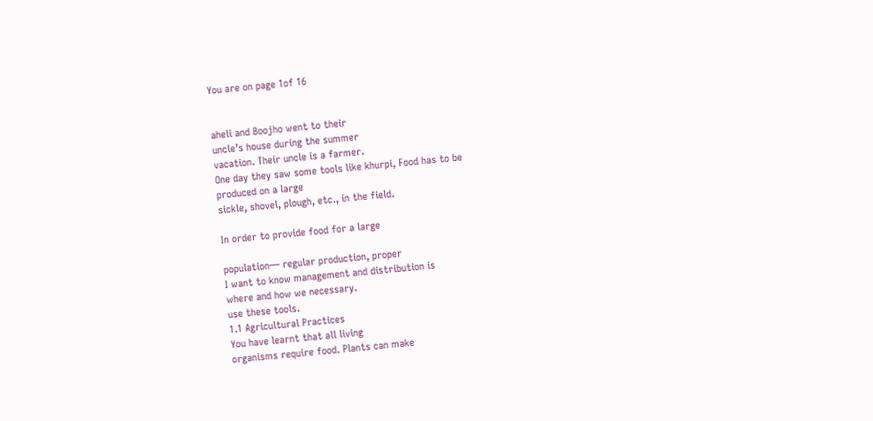You are on page 1of 16


aheli and Boojho went to their
uncle’s house during the summer
vacation. Their uncle is a farmer.
One day they saw some tools like khurpi, Food has to be
produced on a large
sickle, shovel, plough, etc., in the field.

In order to provide food for a large

population— regular production, proper
I want to know management and distribution is
where and how we necessary.
use these tools.
1.1 Agricultural Practices
You have learnt that all living
organisms require food. Plants can make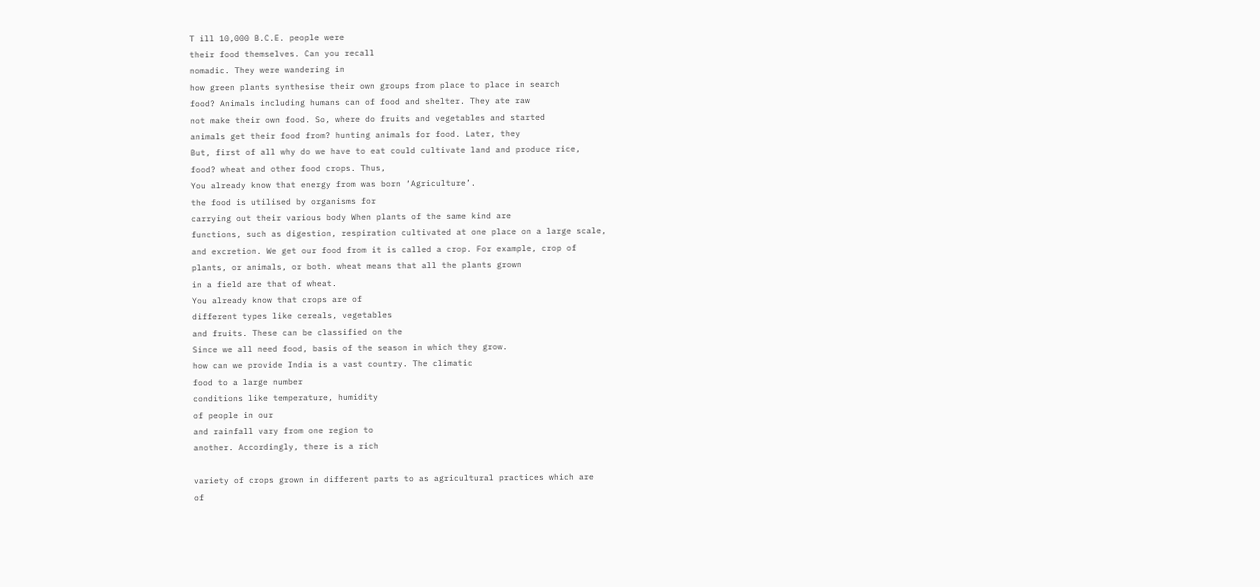T ill 10,000 B.C.E. people were
their food themselves. Can you recall
nomadic. They were wandering in
how green plants synthesise their own groups from place to place in search
food? Animals including humans can of food and shelter. They ate raw
not make their own food. So, where do fruits and vegetables and started
animals get their food from? hunting animals for food. Later, they
But, first of all why do we have to eat could cultivate land and produce rice,
food? wheat and other food crops. Thus,
You already know that energy from was born ‘Agriculture’.
the food is utilised by organisms for
carrying out their various body When plants of the same kind are
functions, such as digestion, respiration cultivated at one place on a large scale,
and excretion. We get our food from it is called a crop. For example, crop of
plants, or animals, or both. wheat means that all the plants grown
in a field are that of wheat.
You already know that crops are of
different types like cereals, vegetables
and fruits. These can be classified on the
Since we all need food, basis of the season in which they grow.
how can we provide India is a vast country. The climatic
food to a large number
conditions like temperature, humidity
of people in our
and rainfall vary from one region to
another. Accordingly, there is a rich

variety of crops grown in different parts to as agricultural practices which are
of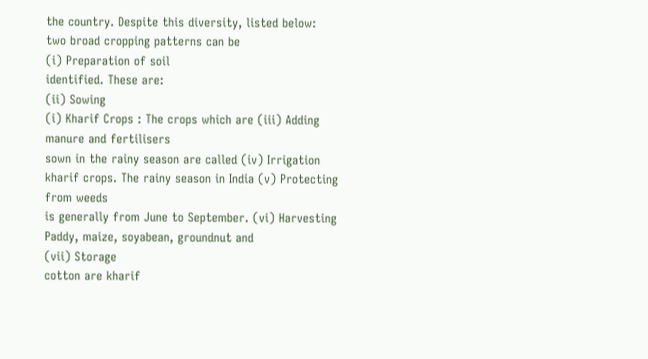the country. Despite this diversity, listed below:
two broad cropping patterns can be
(i) Preparation of soil
identified. These are:
(ii) Sowing
(i) Kharif Crops : The crops which are (iii) Adding manure and fertilisers
sown in the rainy season are called (iv) Irrigation
kharif crops. The rainy season in India (v) Protecting from weeds
is generally from June to September. (vi) Harvesting
Paddy, maize, soyabean, groundnut and
(vii) Storage
cotton are kharif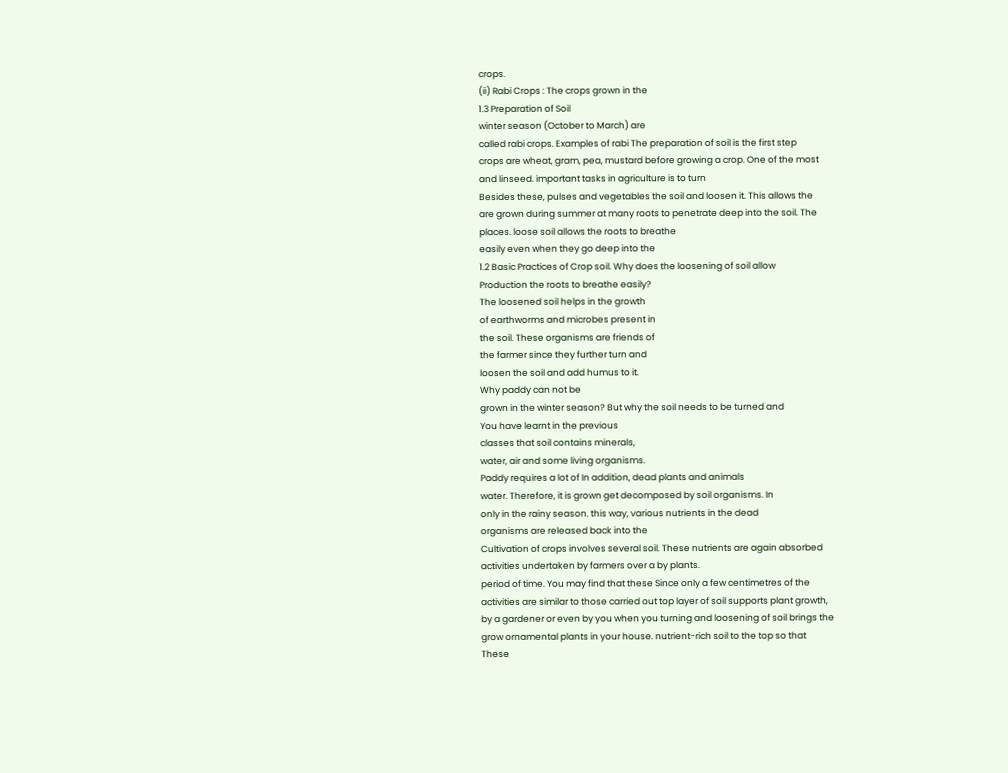crops.
(ii) Rabi Crops : The crops grown in the
1.3 Preparation of Soil
winter season (October to March) are
called rabi crops. Examples of rabi The preparation of soil is the first step
crops are wheat, gram, pea, mustard before growing a crop. One of the most
and linseed. important tasks in agriculture is to turn
Besides these, pulses and vegetables the soil and loosen it. This allows the
are grown during summer at many roots to penetrate deep into the soil. The
places. loose soil allows the roots to breathe
easily even when they go deep into the
1.2 Basic Practices of Crop soil. Why does the loosening of soil allow
Production the roots to breathe easily?
The loosened soil helps in the growth
of earthworms and microbes present in
the soil. These organisms are friends of
the farmer since they further turn and
loosen the soil and add humus to it.
Why paddy can not be
grown in the winter season? But why the soil needs to be turned and
You have learnt in the previous
classes that soil contains minerals,
water, air and some living organisms.
Paddy requires a lot of In addition, dead plants and animals
water. Therefore, it is grown get decomposed by soil organisms. In
only in the rainy season. this way, various nutrients in the dead
organisms are released back into the
Cultivation of crops involves several soil. These nutrients are again absorbed
activities undertaken by farmers over a by plants.
period of time. You may find that these Since only a few centimetres of the
activities are similar to those carried out top layer of soil supports plant growth,
by a gardener or even by you when you turning and loosening of soil brings the
grow ornamental plants in your house. nutrient-rich soil to the top so that
These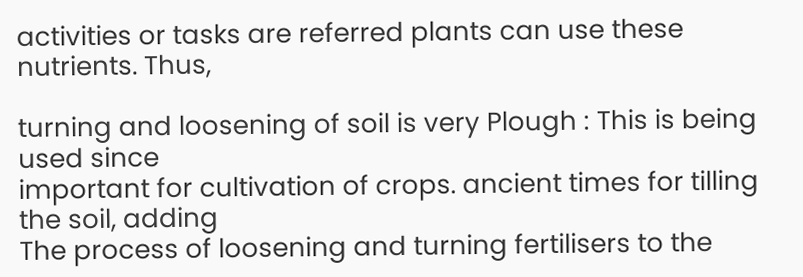activities or tasks are referred plants can use these nutrients. Thus,

turning and loosening of soil is very Plough : This is being used since
important for cultivation of crops. ancient times for tilling the soil, adding
The process of loosening and turning fertilisers to the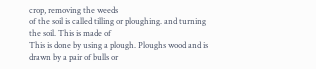crop, removing the weeds
of the soil is called tilling or ploughing. and turning the soil. This is made of
This is done by using a plough. Ploughs wood and is drawn by a pair of bulls or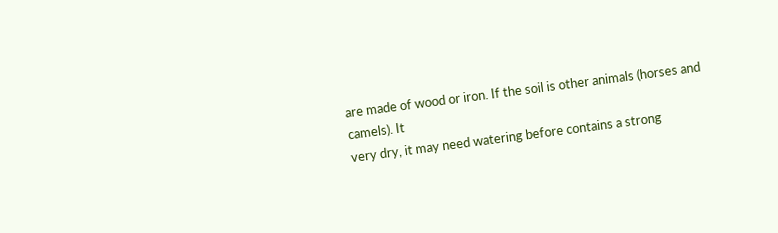are made of wood or iron. If the soil is other animals (horses and camels). It
very dry, it may need watering before contains a strong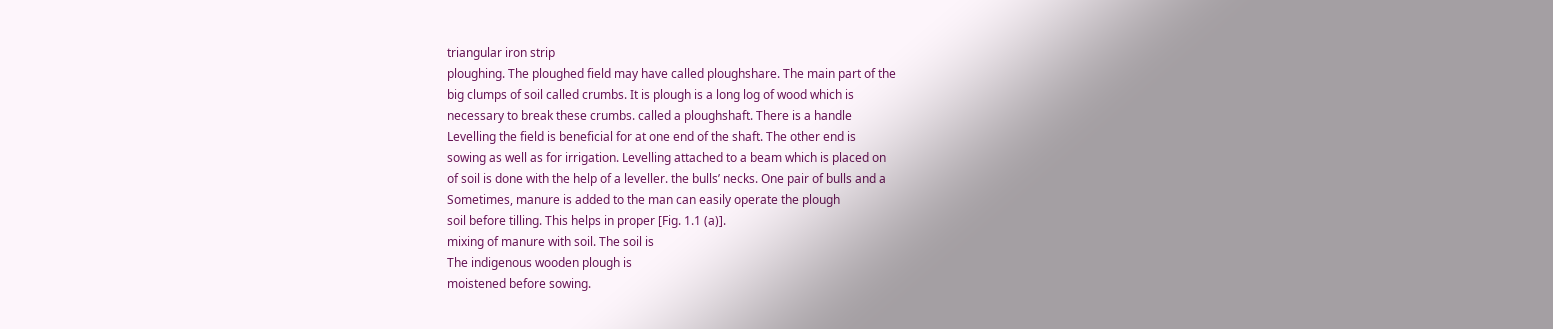triangular iron strip
ploughing. The ploughed field may have called ploughshare. The main part of the
big clumps of soil called crumbs. It is plough is a long log of wood which is
necessary to break these crumbs. called a ploughshaft. There is a handle
Levelling the field is beneficial for at one end of the shaft. The other end is
sowing as well as for irrigation. Levelling attached to a beam which is placed on
of soil is done with the help of a leveller. the bulls’ necks. One pair of bulls and a
Sometimes, manure is added to the man can easily operate the plough
soil before tilling. This helps in proper [Fig. 1.1 (a)].
mixing of manure with soil. The soil is
The indigenous wooden plough is
moistened before sowing.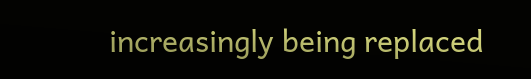increasingly being replaced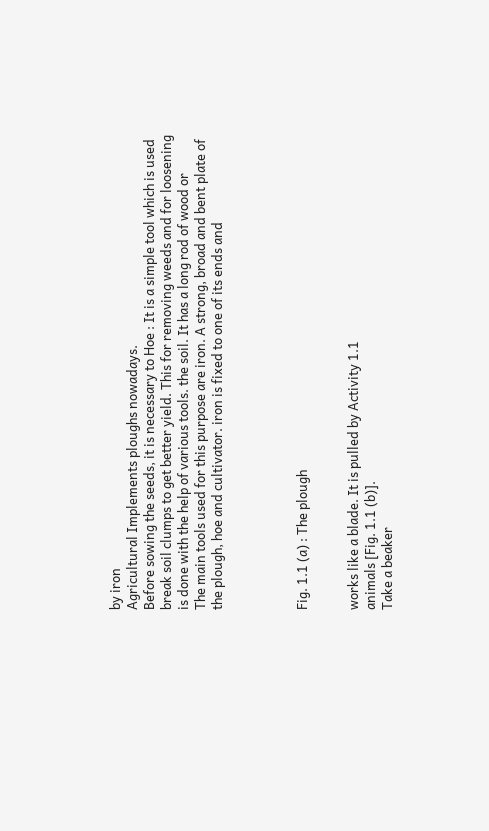by iron
Agricultural Implements ploughs nowadays.
Before sowing the seeds, it is necessary to Hoe : It is a simple tool which is used
break soil clumps to get better yield. This for removing weeds and for loosening
is done with the help of various tools. the soil. It has a long rod of wood or
The main tools used for this purpose are iron. A strong, broad and bent plate of
the plough, hoe and cultivator. iron is fixed to one of its ends and




Fig. 1.1 (a) : The plough


works like a blade. It is pulled by Activity 1.1
animals [Fig. 1.1 (b)].
Take a beaker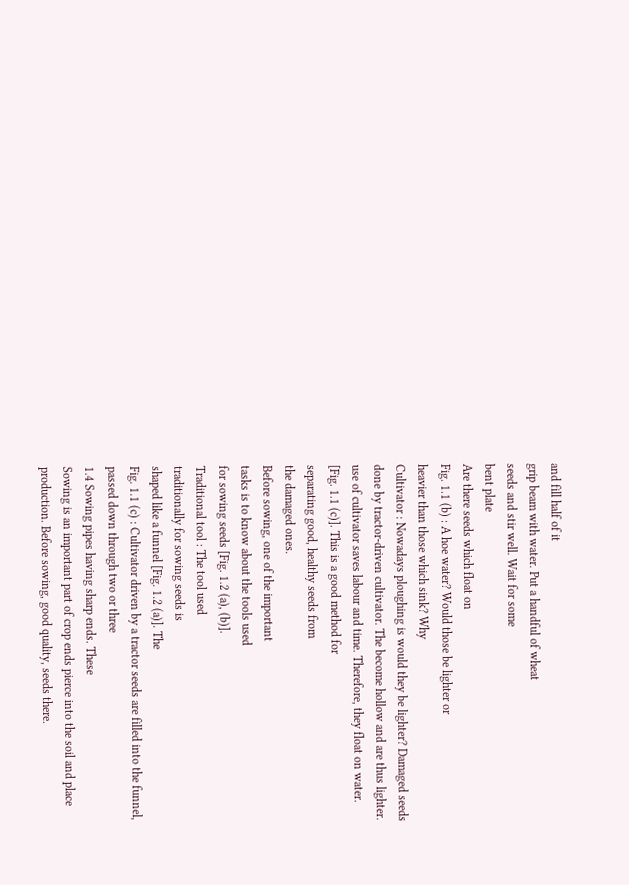and fill half of it
grip beam with water. Put a handful of wheat
seeds and stir well. Wait for some
bent plate
Are there seeds which float on
Fig. 1.1 (b) : A hoe water? Would those be lighter or
heavier than those which sink? Why
Cultivator : Nowadays ploughing is would they be lighter? Damaged seeds
done by tractor-driven cultivator. The become hollow and are thus lighter.
use of cultivator saves labour and time. Therefore, they float on water.
[Fig. 1.1 (c)]. This is a good method for
separating good, healthy seeds from
the damaged ones.
Before sowing, one of the important
tasks is to know about the tools used
for sowing seeds [Fig. 1.2 (a), (b)].
Traditional tool : The tool used
traditionally for sowing seeds is
shaped like a funnel [Fig. 1.2 (a)]. The
Fig. 1.1 (c) : Cultivator driven by a tractor seeds are filled into the funnel,
passed down through two or three
1.4 Sowing pipes having sharp ends. These
Sowing is an important part of crop ends pierce into the soil and place
production. Before sowing, good quality, seeds there.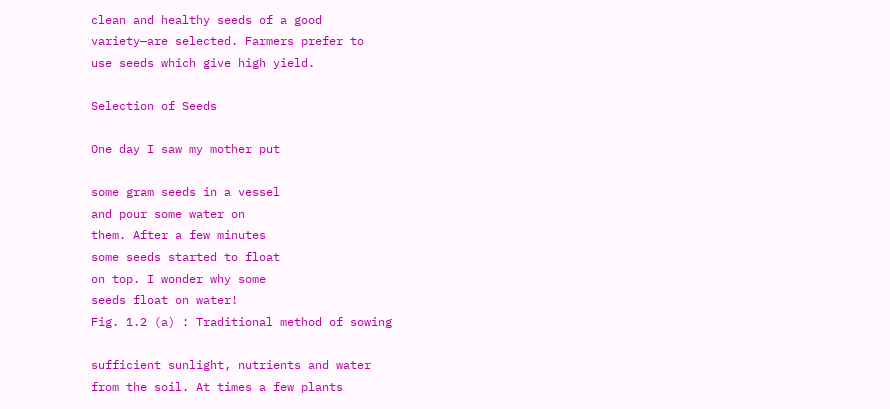clean and healthy seeds of a good
variety—are selected. Farmers prefer to
use seeds which give high yield.

Selection of Seeds

One day I saw my mother put

some gram seeds in a vessel
and pour some water on
them. After a few minutes
some seeds started to float
on top. I wonder why some
seeds float on water!
Fig. 1.2 (a) : Traditional method of sowing

sufficient sunlight, nutrients and water
from the soil. At times a few plants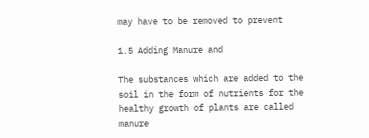may have to be removed to prevent

1.5 Adding Manure and

The substances which are added to the
soil in the form of nutrients for the
healthy growth of plants are called
manure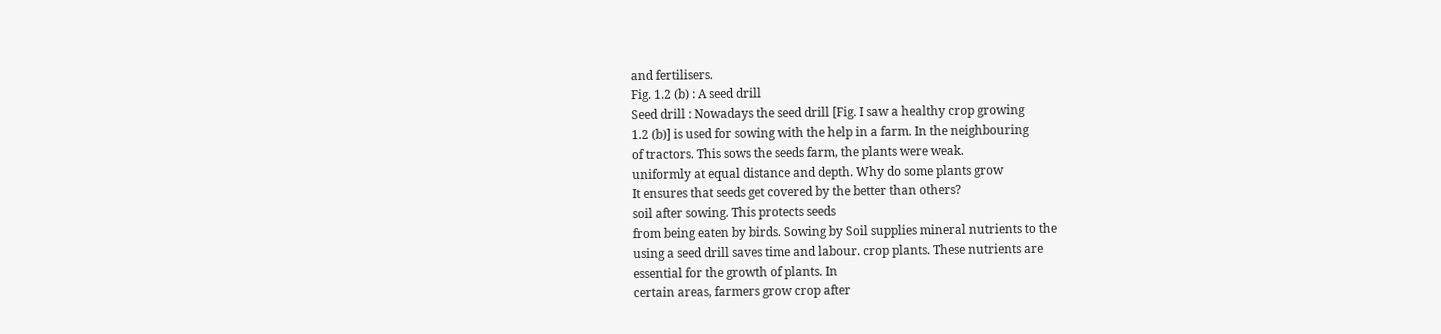and fertilisers.
Fig. 1.2 (b) : A seed drill
Seed drill : Nowadays the seed drill [Fig. I saw a healthy crop growing
1.2 (b)] is used for sowing with the help in a farm. In the neighbouring
of tractors. This sows the seeds farm, the plants were weak.
uniformly at equal distance and depth. Why do some plants grow
It ensures that seeds get covered by the better than others?
soil after sowing. This protects seeds
from being eaten by birds. Sowing by Soil supplies mineral nutrients to the
using a seed drill saves time and labour. crop plants. These nutrients are
essential for the growth of plants. In
certain areas, farmers grow crop after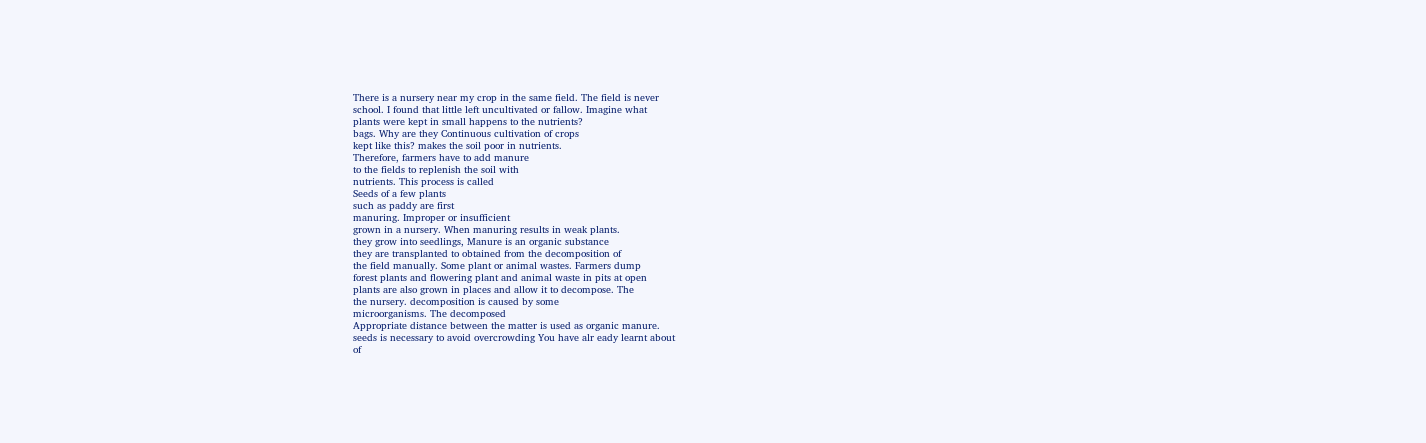There is a nursery near my crop in the same field. The field is never
school. I found that little left uncultivated or fallow. Imagine what
plants were kept in small happens to the nutrients?
bags. Why are they Continuous cultivation of crops
kept like this? makes the soil poor in nutrients.
Therefore, farmers have to add manure
to the fields to replenish the soil with
nutrients. This process is called
Seeds of a few plants
such as paddy are first
manuring. Improper or insufficient
grown in a nursery. When manuring results in weak plants.
they grow into seedlings, Manure is an organic substance
they are transplanted to obtained from the decomposition of
the field manually. Some plant or animal wastes. Farmers dump
forest plants and flowering plant and animal waste in pits at open
plants are also grown in places and allow it to decompose. The
the nursery. decomposition is caused by some
microorganisms. The decomposed
Appropriate distance between the matter is used as organic manure.
seeds is necessary to avoid overcrowding You have alr eady learnt about
of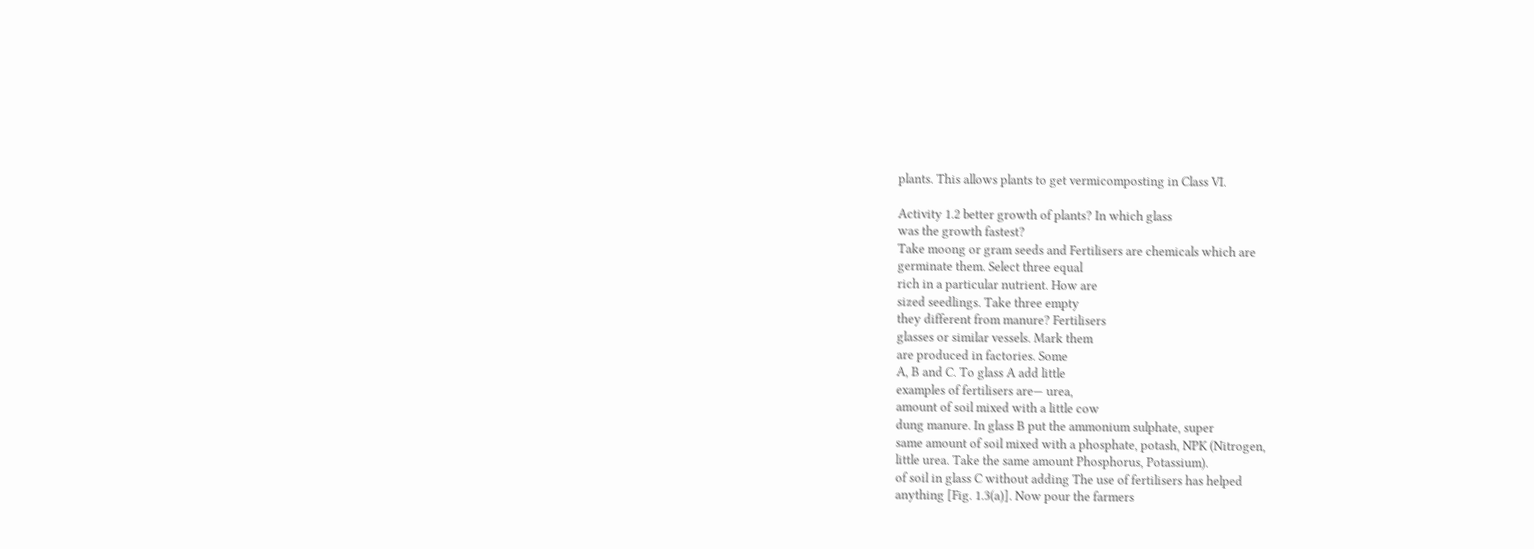plants. This allows plants to get vermicomposting in Class VI.

Activity 1.2 better growth of plants? In which glass
was the growth fastest?
Take moong or gram seeds and Fertilisers are chemicals which are
germinate them. Select three equal
rich in a particular nutrient. How are
sized seedlings. Take three empty
they different from manure? Fertilisers
glasses or similar vessels. Mark them
are produced in factories. Some
A, B and C. To glass A add little
examples of fertilisers are— urea,
amount of soil mixed with a little cow
dung manure. In glass B put the ammonium sulphate, super
same amount of soil mixed with a phosphate, potash, NPK (Nitrogen,
little urea. Take the same amount Phosphorus, Potassium).
of soil in glass C without adding The use of fertilisers has helped
anything [Fig. 1.3(a)]. Now pour the farmers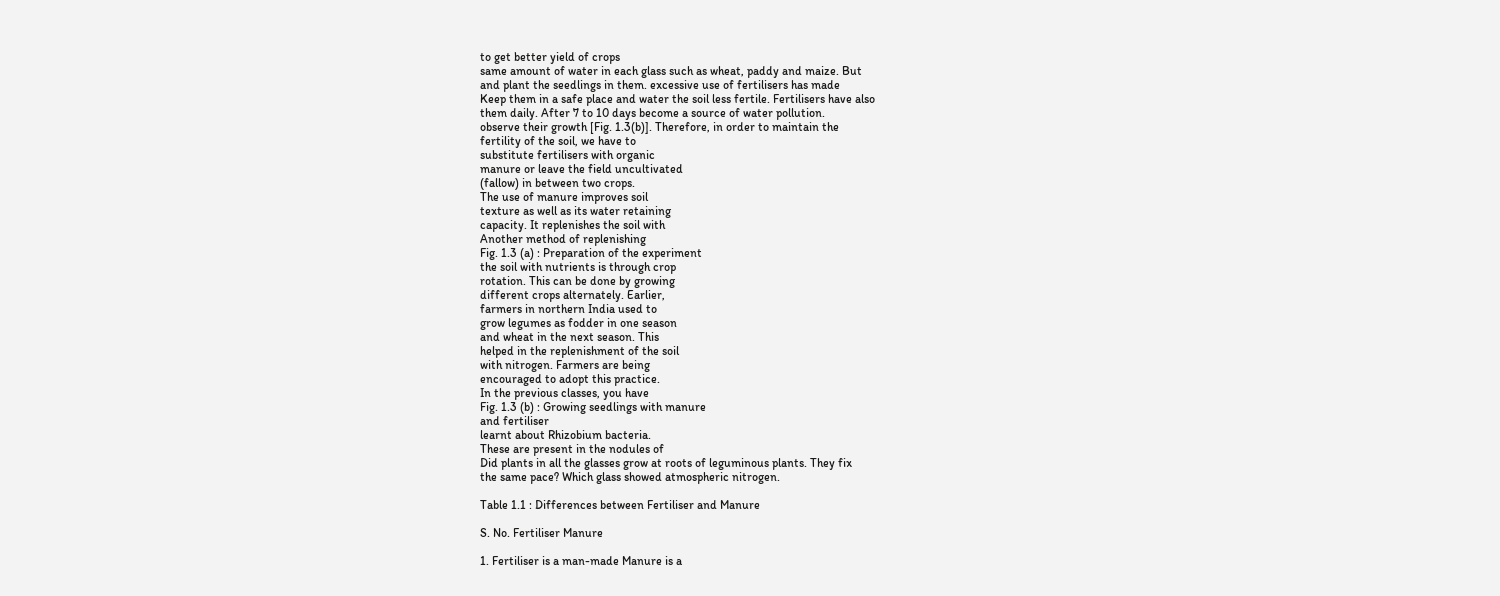to get better yield of crops
same amount of water in each glass such as wheat, paddy and maize. But
and plant the seedlings in them. excessive use of fertilisers has made
Keep them in a safe place and water the soil less fertile. Fertilisers have also
them daily. After 7 to 10 days become a source of water pollution.
observe their growth [Fig. 1.3(b)]. Therefore, in order to maintain the
fertility of the soil, we have to
substitute fertilisers with organic
manure or leave the field uncultivated
(fallow) in between two crops.
The use of manure improves soil
texture as well as its water retaining
capacity. It replenishes the soil with
Another method of replenishing
Fig. 1.3 (a) : Preparation of the experiment
the soil with nutrients is through crop
rotation. This can be done by growing
different crops alternately. Earlier,
farmers in northern India used to
grow legumes as fodder in one season
and wheat in the next season. This
helped in the replenishment of the soil
with nitrogen. Farmers are being
encouraged to adopt this practice.
In the previous classes, you have
Fig. 1.3 (b) : Growing seedlings with manure
and fertiliser
learnt about Rhizobium bacteria.
These are present in the nodules of
Did plants in all the glasses grow at roots of leguminous plants. They fix
the same pace? Which glass showed atmospheric nitrogen.

Table 1.1 : Differences between Fertiliser and Manure

S. No. Fertiliser Manure

1. Fertiliser is a man-made Manure is a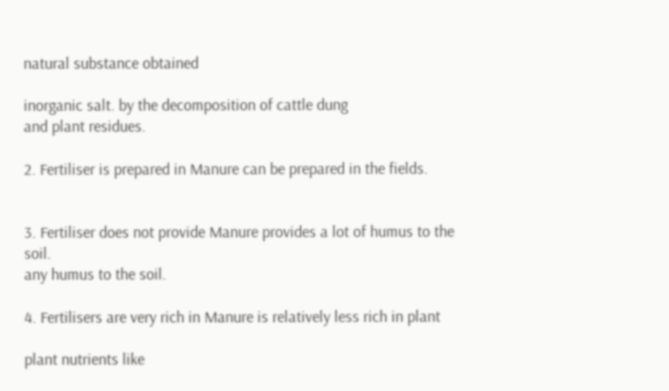natural substance obtained

inorganic salt. by the decomposition of cattle dung
and plant residues.

2. Fertiliser is prepared in Manure can be prepared in the fields.


3. Fertiliser does not provide Manure provides a lot of humus to the soil.
any humus to the soil.

4. Fertilisers are very rich in Manure is relatively less rich in plant

plant nutrients like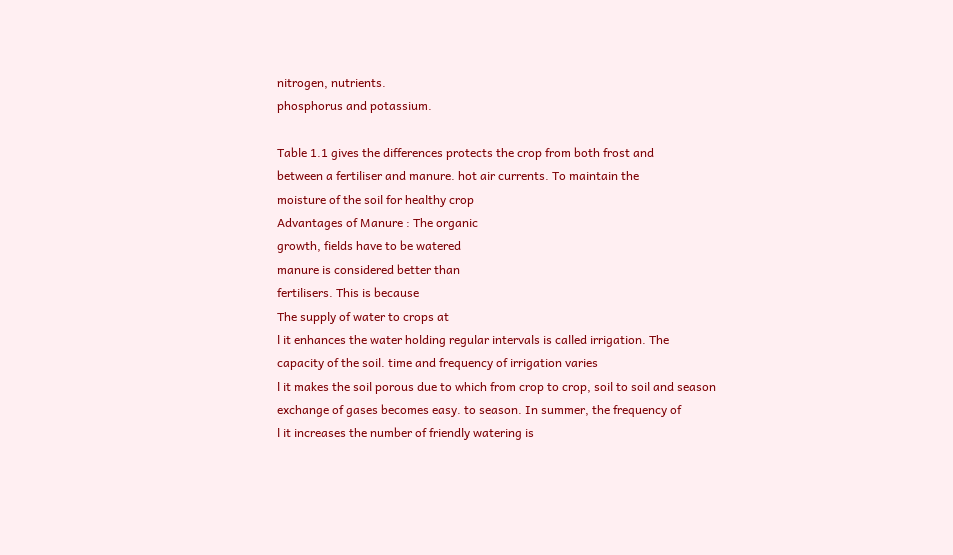nitrogen, nutrients.
phosphorus and potassium.

Table 1.1 gives the differences protects the crop from both frost and
between a fertiliser and manure. hot air currents. To maintain the
moisture of the soil for healthy crop
Advantages of Manure : The organic
growth, fields have to be watered
manure is considered better than
fertilisers. This is because
The supply of water to crops at
l it enhances the water holding regular intervals is called irrigation. The
capacity of the soil. time and frequency of irrigation varies
l it makes the soil porous due to which from crop to crop, soil to soil and season
exchange of gases becomes easy. to season. In summer, the frequency of
l it increases the number of friendly watering is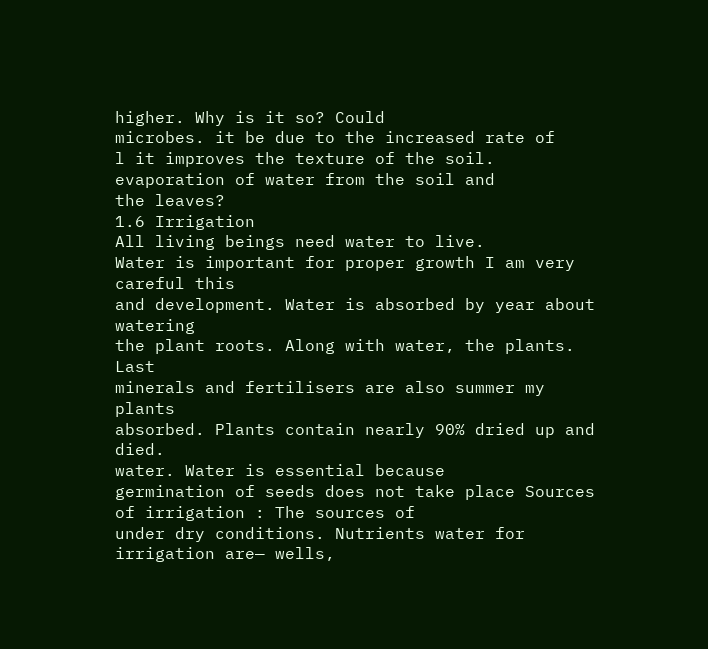higher. Why is it so? Could
microbes. it be due to the increased rate of
l it improves the texture of the soil. evaporation of water from the soil and
the leaves?
1.6 Irrigation
All living beings need water to live.
Water is important for proper growth I am very careful this
and development. Water is absorbed by year about watering
the plant roots. Along with water, the plants. Last
minerals and fertilisers are also summer my plants
absorbed. Plants contain nearly 90% dried up and died.
water. Water is essential because
germination of seeds does not take place Sources of irrigation : The sources of
under dry conditions. Nutrients water for irrigation are— wells,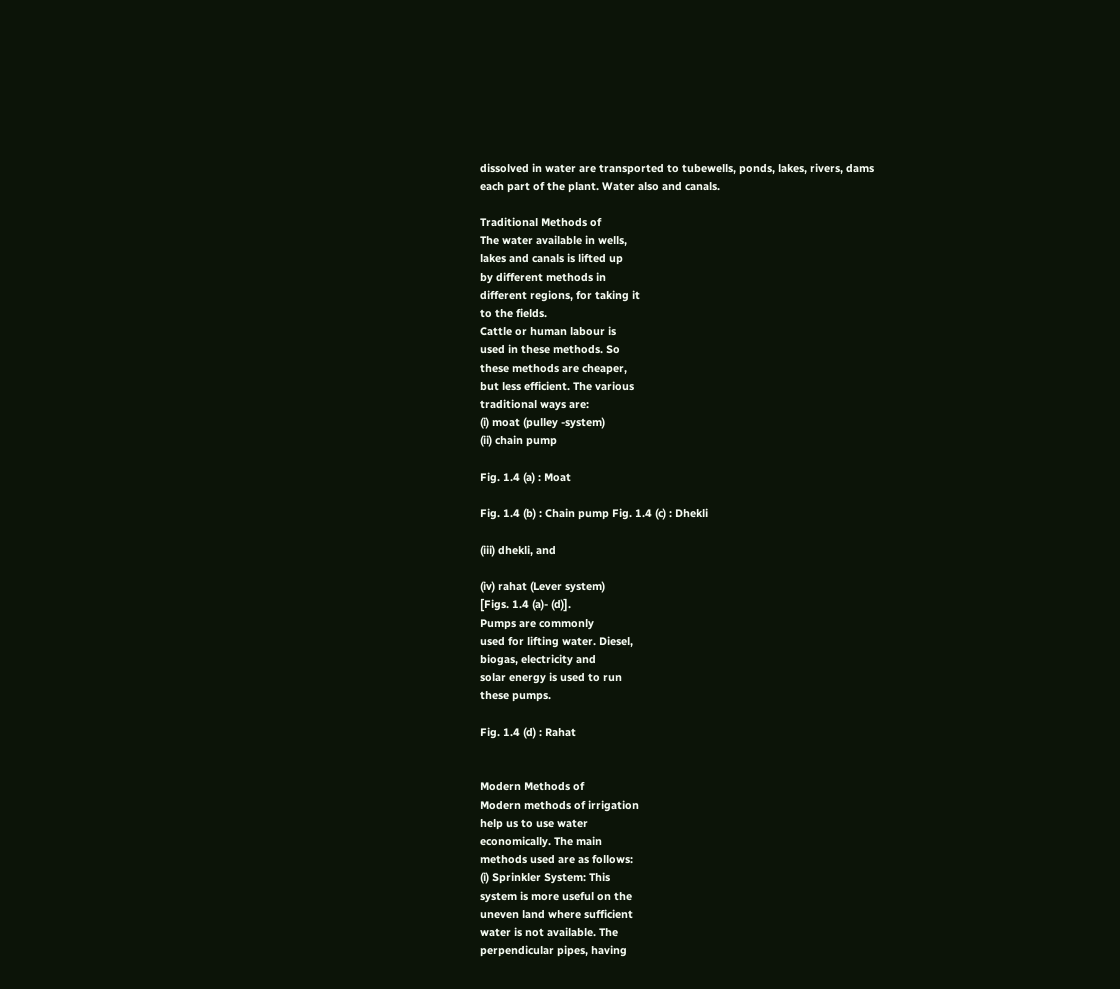dissolved in water are transported to tubewells, ponds, lakes, rivers, dams
each part of the plant. Water also and canals.

Traditional Methods of
The water available in wells,
lakes and canals is lifted up
by different methods in
different regions, for taking it
to the fields.
Cattle or human labour is
used in these methods. So
these methods are cheaper,
but less efficient. The various
traditional ways are:
(i) moat (pulley -system)
(ii) chain pump

Fig. 1.4 (a) : Moat

Fig. 1.4 (b) : Chain pump Fig. 1.4 (c) : Dhekli

(iii) dhekli, and

(iv) rahat (Lever system)
[Figs. 1.4 (a)- (d)].
Pumps are commonly
used for lifting water. Diesel,
biogas, electricity and
solar energy is used to run
these pumps.

Fig. 1.4 (d) : Rahat


Modern Methods of
Modern methods of irrigation
help us to use water
economically. The main
methods used are as follows:
(i) Sprinkler System: This
system is more useful on the
uneven land where sufficient
water is not available. The
perpendicular pipes, having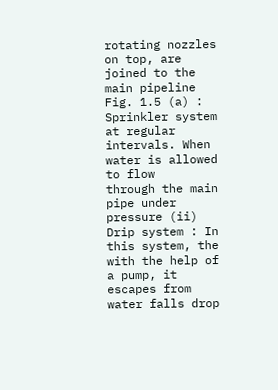rotating nozzles on top, are
joined to the main pipeline
Fig. 1.5 (a) : Sprinkler system
at regular intervals. When
water is allowed to flow
through the main pipe under pressure (ii) Drip system : In this system, the
with the help of a pump, it escapes from water falls drop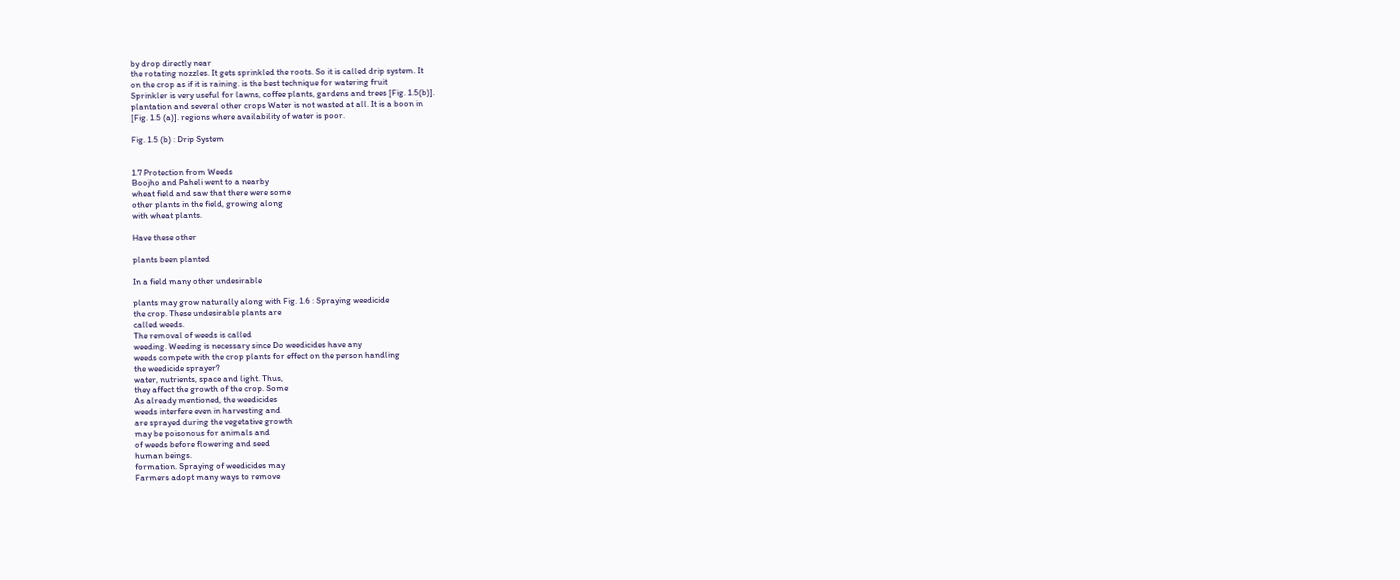by drop directly near
the rotating nozzles. It gets sprinkled the roots. So it is called drip system. It
on the crop as if it is raining. is the best technique for watering fruit
Sprinkler is very useful for lawns, coffee plants, gardens and trees [Fig. 1.5(b)].
plantation and several other crops Water is not wasted at all. It is a boon in
[Fig. 1.5 (a)]. regions where availability of water is poor.

Fig. 1.5 (b) : Drip System


1.7 Protection from Weeds
Boojho and Paheli went to a nearby
wheat field and saw that there were some
other plants in the field, growing along
with wheat plants.

Have these other

plants been planted

In a field many other undesirable

plants may grow naturally along with Fig. 1.6 : Spraying weedicide
the crop. These undesirable plants are
called weeds.
The removal of weeds is called
weeding. Weeding is necessary since Do weedicides have any
weeds compete with the crop plants for effect on the person handling
the weedicide sprayer?
water, nutrients, space and light. Thus,
they affect the growth of the crop. Some
As already mentioned, the weedicides
weeds interfere even in harvesting and
are sprayed during the vegetative growth
may be poisonous for animals and
of weeds before flowering and seed
human beings.
formation. Spraying of weedicides may
Farmers adopt many ways to remove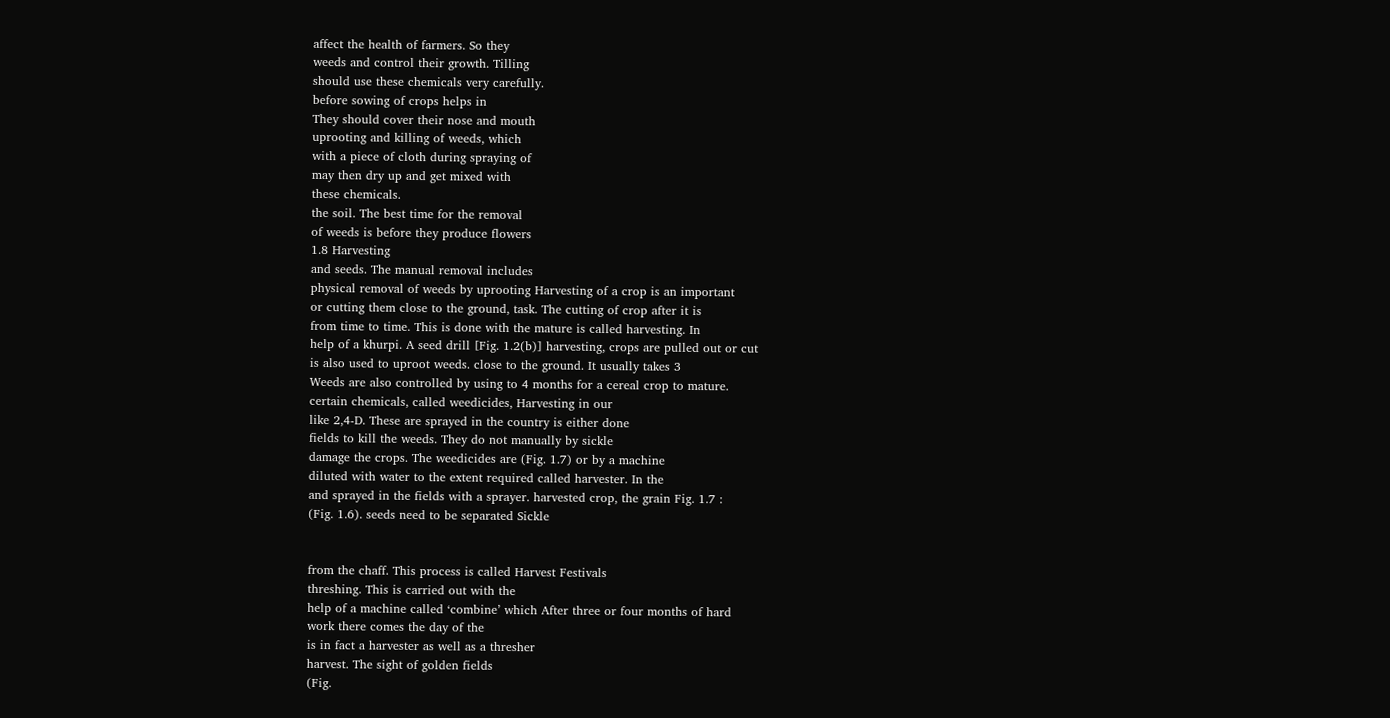affect the health of farmers. So they
weeds and control their growth. Tilling
should use these chemicals very carefully.
before sowing of crops helps in
They should cover their nose and mouth
uprooting and killing of weeds, which
with a piece of cloth during spraying of
may then dry up and get mixed with
these chemicals.
the soil. The best time for the removal
of weeds is before they produce flowers
1.8 Harvesting
and seeds. The manual removal includes
physical removal of weeds by uprooting Harvesting of a crop is an important
or cutting them close to the ground, task. The cutting of crop after it is
from time to time. This is done with the mature is called harvesting. In
help of a khurpi. A seed drill [Fig. 1.2(b)] harvesting, crops are pulled out or cut
is also used to uproot weeds. close to the ground. It usually takes 3
Weeds are also controlled by using to 4 months for a cereal crop to mature.
certain chemicals, called weedicides, Harvesting in our
like 2,4-D. These are sprayed in the country is either done
fields to kill the weeds. They do not manually by sickle
damage the crops. The weedicides are (Fig. 1.7) or by a machine
diluted with water to the extent required called harvester. In the
and sprayed in the fields with a sprayer. harvested crop, the grain Fig. 1.7 :
(Fig. 1.6). seeds need to be separated Sickle


from the chaff. This process is called Harvest Festivals
threshing. This is carried out with the
help of a machine called ‘combine’ which After three or four months of hard
work there comes the day of the
is in fact a harvester as well as a thresher
harvest. The sight of golden fields
(Fig.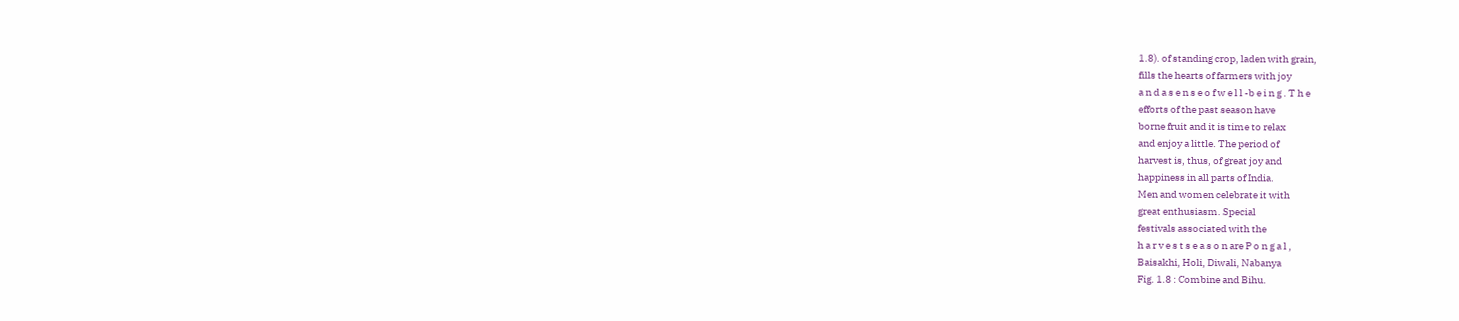1.8). of standing crop, laden with grain,
fills the hearts of farmers with joy
a n d a s e n s e o f w e l l -b e i n g . T h e
efforts of the past season have
borne fruit and it is time to relax
and enjoy a little. The period of
harvest is, thus, of great joy and
happiness in all parts of India.
Men and women celebrate it with
great enthusiasm. Special
festivals associated with the
h a r v e s t s e a s o n are P o n g a l ,
Baisakhi, Holi, Diwali, Nabanya
Fig. 1.8 : Combine and Bihu.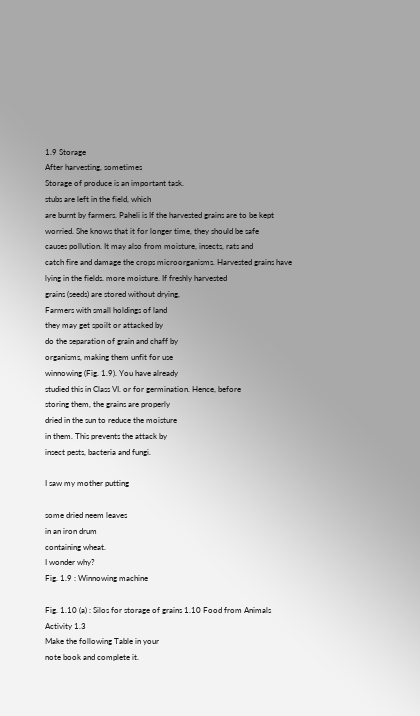1.9 Storage
After harvesting, sometimes
Storage of produce is an important task.
stubs are left in the field, which
are burnt by farmers. Paheli is If the harvested grains are to be kept
worried. She knows that it for longer time, they should be safe
causes pollution. It may also from moisture, insects, rats and
catch fire and damage the crops microorganisms. Harvested grains have
lying in the fields. more moisture. If freshly harvested
grains (seeds) are stored without drying,
Farmers with small holdings of land
they may get spoilt or attacked by
do the separation of grain and chaff by
organisms, making them unfit for use
winnowing (Fig. 1.9). You have already
studied this in Class VI. or for germination. Hence, before
storing them, the grains are properly
dried in the sun to reduce the moisture
in them. This prevents the attack by
insect pests, bacteria and fungi.

I saw my mother putting

some dried neem leaves
in an iron drum
containing wheat.
I wonder why?
Fig. 1.9 : Winnowing machine

Fig. 1.10 (a) : Silos for storage of grains 1.10 Food from Animals
Activity 1.3
Make the following Table in your
note book and complete it.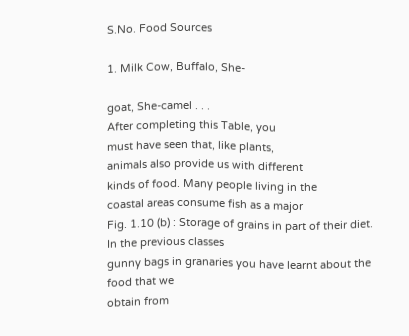S.No. Food Sources

1. Milk Cow, Buffalo, She-

goat, She-camel . . .
After completing this Table, you
must have seen that, like plants,
animals also provide us with different
kinds of food. Many people living in the
coastal areas consume fish as a major
Fig. 1.10 (b) : Storage of grains in part of their diet. In the previous classes
gunny bags in granaries you have learnt about the food that we
obtain from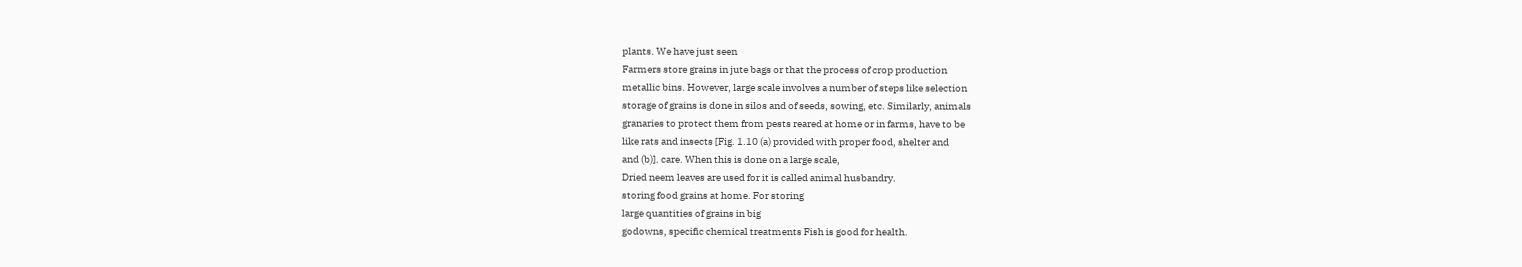plants. We have just seen
Farmers store grains in jute bags or that the process of crop production
metallic bins. However, large scale involves a number of steps like selection
storage of grains is done in silos and of seeds, sowing, etc. Similarly, animals
granaries to protect them from pests reared at home or in farms, have to be
like rats and insects [Fig. 1.10 (a) provided with proper food, shelter and
and (b)]. care. When this is done on a large scale,
Dried neem leaves are used for it is called animal husbandry.
storing food grains at home. For storing
large quantities of grains in big
godowns, specific chemical treatments Fish is good for health.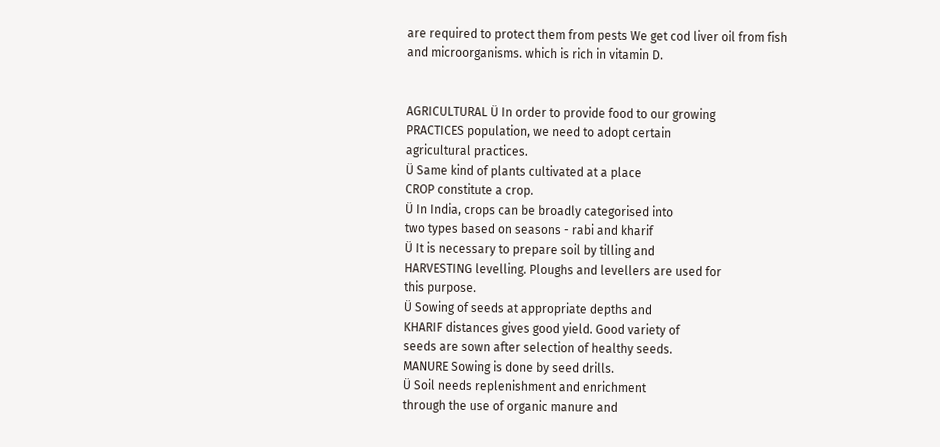are required to protect them from pests We get cod liver oil from fish
and microorganisms. which is rich in vitamin D.


AGRICULTURAL Ü In order to provide food to our growing
PRACTICES population, we need to adopt certain
agricultural practices.
Ü Same kind of plants cultivated at a place
CROP constitute a crop.
Ü In India, crops can be broadly categorised into
two types based on seasons - rabi and kharif
Ü It is necessary to prepare soil by tilling and
HARVESTING levelling. Ploughs and levellers are used for
this purpose.
Ü Sowing of seeds at appropriate depths and
KHARIF distances gives good yield. Good variety of
seeds are sown after selection of healthy seeds.
MANURE Sowing is done by seed drills.
Ü Soil needs replenishment and enrichment
through the use of organic manure and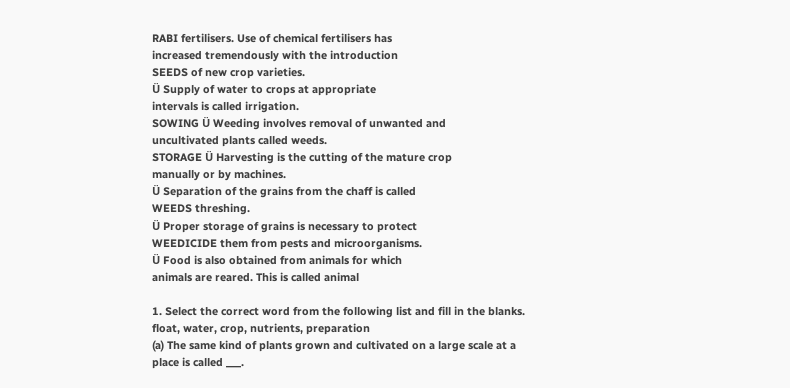RABI fertilisers. Use of chemical fertilisers has
increased tremendously with the introduction
SEEDS of new crop varieties.
Ü Supply of water to crops at appropriate
intervals is called irrigation.
SOWING Ü Weeding involves removal of unwanted and
uncultivated plants called weeds.
STORAGE Ü Harvesting is the cutting of the mature crop
manually or by machines.
Ü Separation of the grains from the chaff is called
WEEDS threshing.
Ü Proper storage of grains is necessary to protect
WEEDICIDE them from pests and microorganisms.
Ü Food is also obtained from animals for which
animals are reared. This is called animal

1. Select the correct word from the following list and fill in the blanks.
float, water, crop, nutrients, preparation
(a) The same kind of plants grown and cultivated on a large scale at a
place is called ___.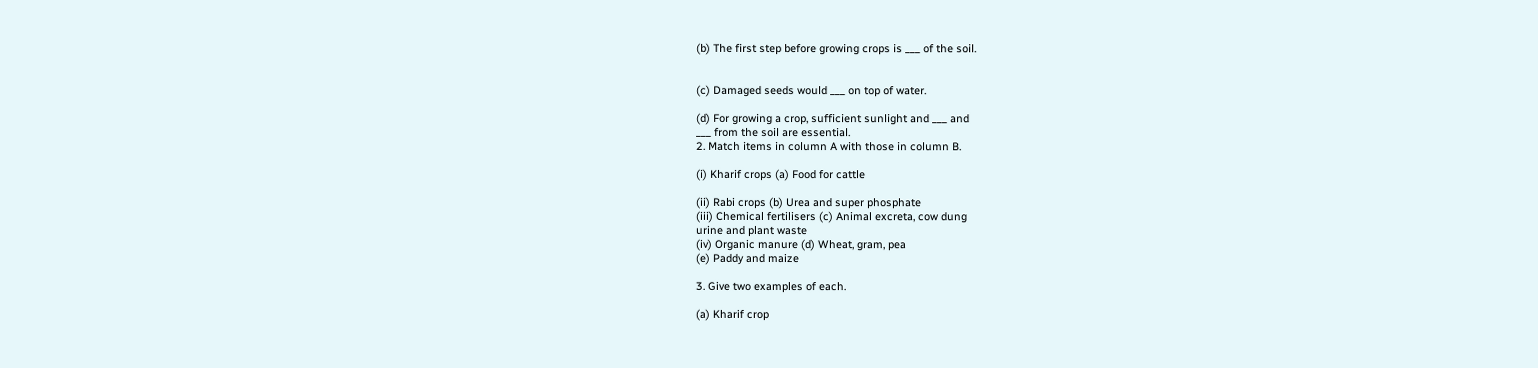(b) The first step before growing crops is ___ of the soil.


(c) Damaged seeds would ___ on top of water.

(d) For growing a crop, sufficient sunlight and ___ and
___ from the soil are essential.
2. Match items in column A with those in column B.

(i) Kharif crops (a) Food for cattle

(ii) Rabi crops (b) Urea and super phosphate
(iii) Chemical fertilisers (c) Animal excreta, cow dung
urine and plant waste
(iv) Organic manure (d) Wheat, gram, pea
(e) Paddy and maize

3. Give two examples of each.

(a) Kharif crop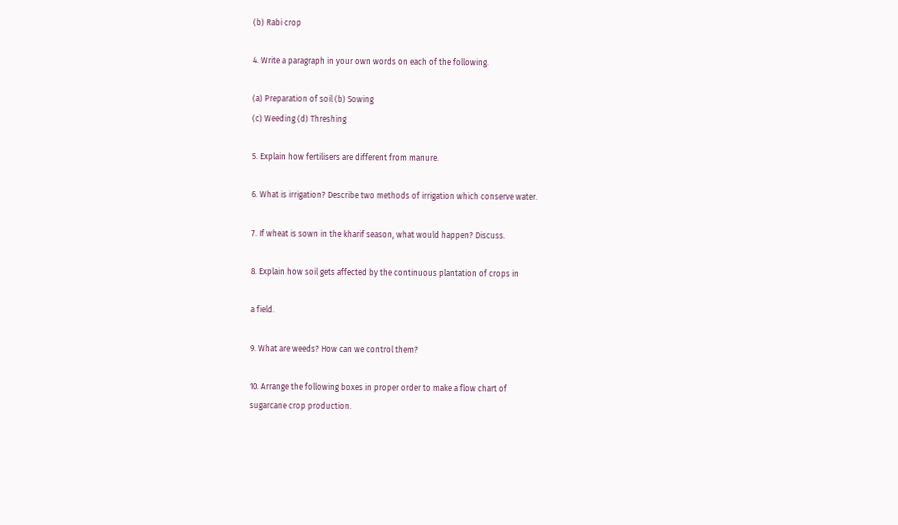(b) Rabi crop

4. Write a paragraph in your own words on each of the following.

(a) Preparation of soil (b) Sowing
(c) Weeding (d) Threshing

5. Explain how fertilisers are different from manure.

6. What is irrigation? Describe two methods of irrigation which conserve water.

7. If wheat is sown in the kharif season, what would happen? Discuss.

8. Explain how soil gets affected by the continuous plantation of crops in

a field.

9. What are weeds? How can we control them?

10. Arrange the following boxes in proper order to make a flow chart of
sugarcane crop production.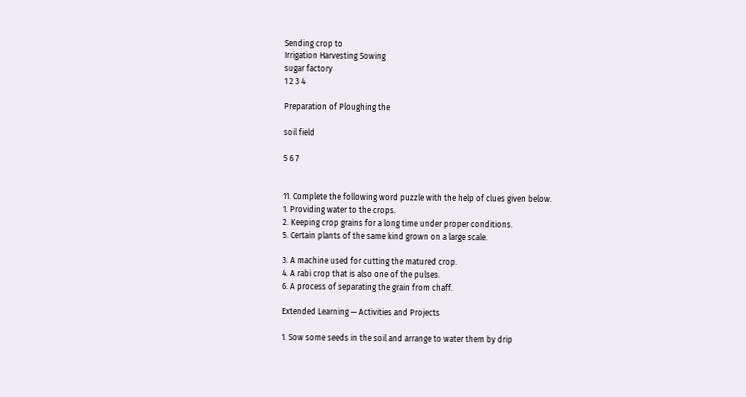Sending crop to
Irrigation Harvesting Sowing
sugar factory
1 2 3 4

Preparation of Ploughing the

soil field

5 6 7


11. Complete the following word puzzle with the help of clues given below.
1. Providing water to the crops.
2. Keeping crop grains for a long time under proper conditions.
5. Certain plants of the same kind grown on a large scale.

3. A machine used for cutting the matured crop.
4. A rabi crop that is also one of the pulses.
6. A process of separating the grain from chaff.

Extended Learning — Activities and Projects

1. Sow some seeds in the soil and arrange to water them by drip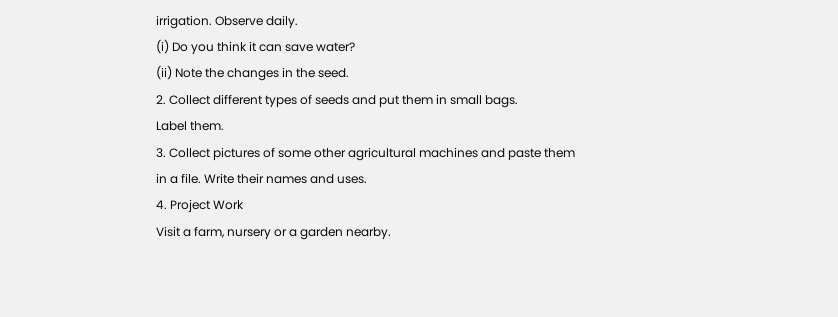irrigation. Observe daily.
(i) Do you think it can save water?
(ii) Note the changes in the seed.
2. Collect different types of seeds and put them in small bags.
Label them.
3. Collect pictures of some other agricultural machines and paste them
in a file. Write their names and uses.
4. Project Work
Visit a farm, nursery or a garden nearby.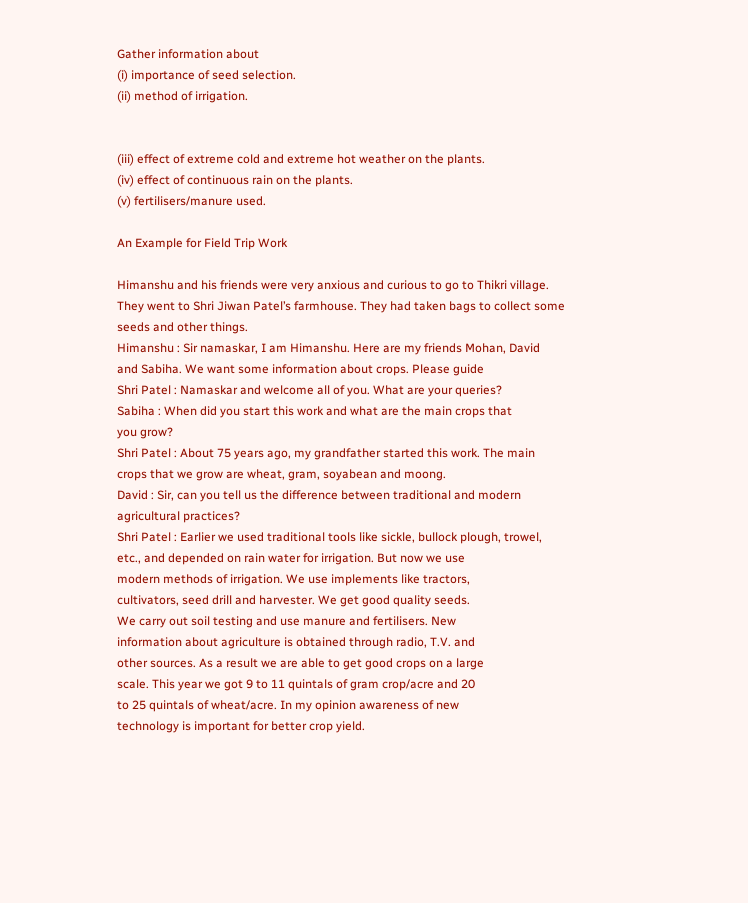Gather information about
(i) importance of seed selection.
(ii) method of irrigation.


(iii) effect of extreme cold and extreme hot weather on the plants.
(iv) effect of continuous rain on the plants.
(v) fertilisers/manure used.

An Example for Field Trip Work

Himanshu and his friends were very anxious and curious to go to Thikri village.
They went to Shri Jiwan Patel’s farmhouse. They had taken bags to collect some
seeds and other things.
Himanshu : Sir namaskar, I am Himanshu. Here are my friends Mohan, David
and Sabiha. We want some information about crops. Please guide
Shri Patel : Namaskar and welcome all of you. What are your queries?
Sabiha : When did you start this work and what are the main crops that
you grow?
Shri Patel : About 75 years ago, my grandfather started this work. The main
crops that we grow are wheat, gram, soyabean and moong.
David : Sir, can you tell us the difference between traditional and modern
agricultural practices?
Shri Patel : Earlier we used traditional tools like sickle, bullock plough, trowel,
etc., and depended on rain water for irrigation. But now we use
modern methods of irrigation. We use implements like tractors,
cultivators, seed drill and harvester. We get good quality seeds.
We carry out soil testing and use manure and fertilisers. New
information about agriculture is obtained through radio, T.V. and
other sources. As a result we are able to get good crops on a large
scale. This year we got 9 to 11 quintals of gram crop/acre and 20
to 25 quintals of wheat/acre. In my opinion awareness of new
technology is important for better crop yield.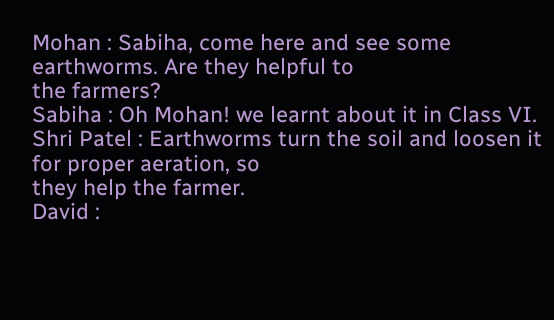Mohan : Sabiha, come here and see some earthworms. Are they helpful to
the farmers?
Sabiha : Oh Mohan! we learnt about it in Class VI.
Shri Patel : Earthworms turn the soil and loosen it for proper aeration, so
they help the farmer.
David :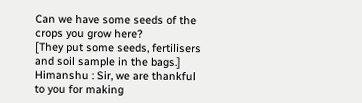Can we have some seeds of the crops you grow here?
[They put some seeds, fertilisers and soil sample in the bags.]
Himanshu : Sir, we are thankful to you for making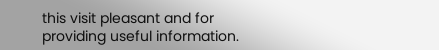this visit pleasant and for
providing useful information.